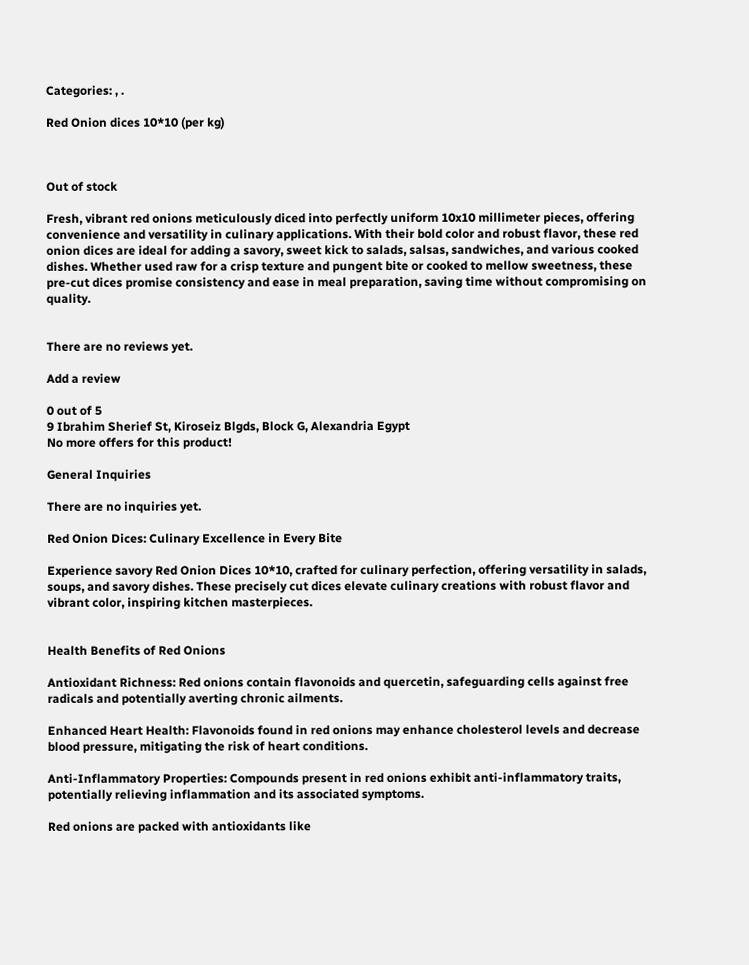Categories: , .

Red Onion dices 10*10 (per kg)



Out of stock

Fresh, vibrant red onions meticulously diced into perfectly uniform 10x10 millimeter pieces, offering convenience and versatility in culinary applications. With their bold color and robust flavor, these red onion dices are ideal for adding a savory, sweet kick to salads, salsas, sandwiches, and various cooked dishes. Whether used raw for a crisp texture and pungent bite or cooked to mellow sweetness, these pre-cut dices promise consistency and ease in meal preparation, saving time without compromising on quality.


There are no reviews yet.

Add a review

0 out of 5
9 Ibrahim Sherief St, Kiroseiz Blgds, Block G, Alexandria Egypt
No more offers for this product!

General Inquiries

There are no inquiries yet.

Red Onion Dices: Culinary Excellence in Every Bite

Experience savory Red Onion Dices 10*10, crafted for culinary perfection, offering versatility in salads, soups, and savory dishes. These precisely cut dices elevate culinary creations with robust flavor and vibrant color, inspiring kitchen masterpieces.


Health Benefits of Red Onions

Antioxidant Richness: Red onions contain flavonoids and quercetin, safeguarding cells against free radicals and potentially averting chronic ailments.

Enhanced Heart Health: Flavonoids found in red onions may enhance cholesterol levels and decrease blood pressure, mitigating the risk of heart conditions.

Anti-Inflammatory Properties: Compounds present in red onions exhibit anti-inflammatory traits, potentially relieving inflammation and its associated symptoms.

Red onions are packed with antioxidants like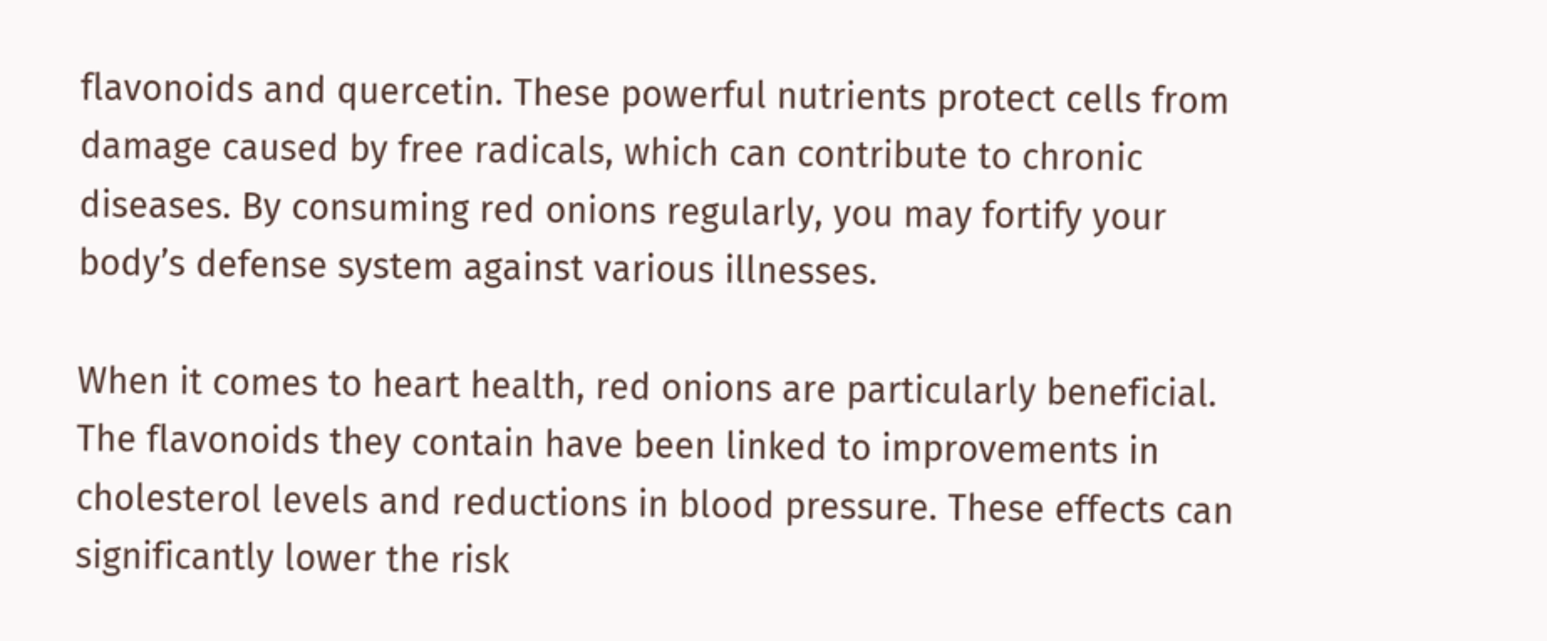flavonoids and quercetin. These powerful nutrients protect cells from damage caused by free radicals, which can contribute to chronic diseases. By consuming red onions regularly, you may fortify your body’s defense system against various illnesses.

When it comes to heart health, red onions are particularly beneficial. The flavonoids they contain have been linked to improvements in cholesterol levels and reductions in blood pressure. These effects can significantly lower the risk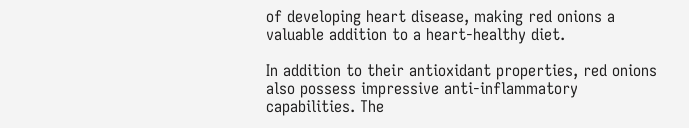of developing heart disease, making red onions a valuable addition to a heart-healthy diet.

In addition to their antioxidant properties, red onions also possess impressive anti-inflammatory capabilities. The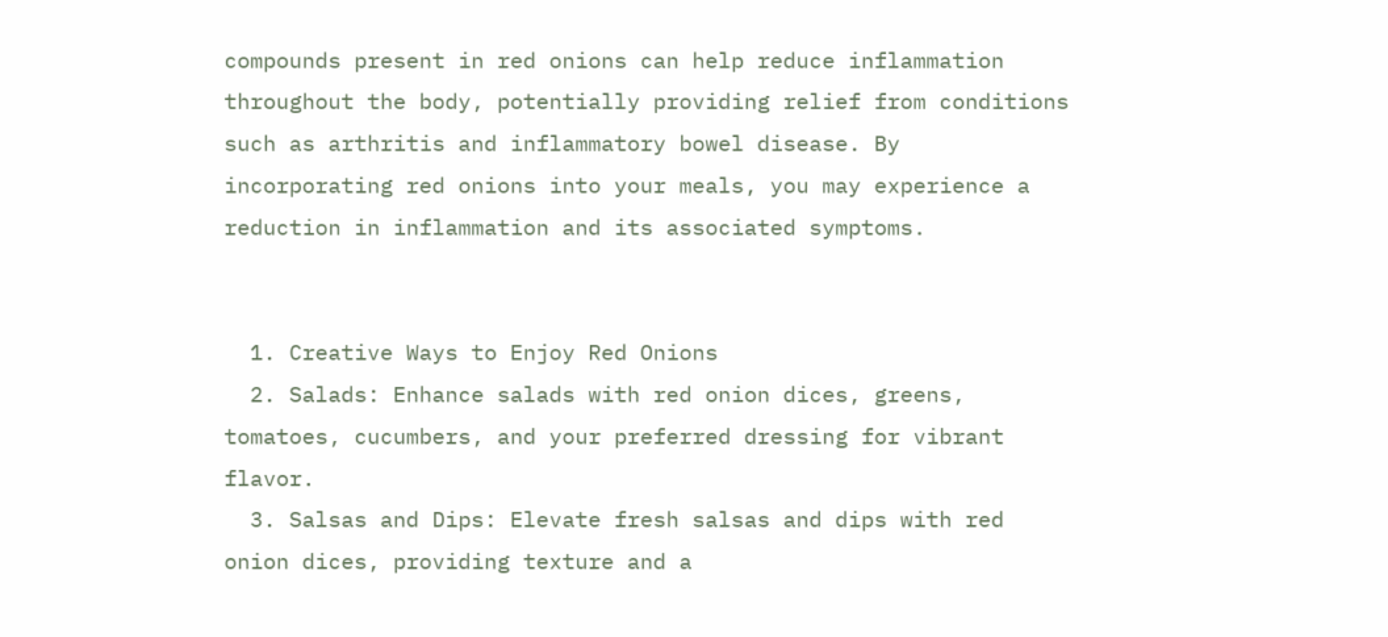compounds present in red onions can help reduce inflammation throughout the body, potentially providing relief from conditions such as arthritis and inflammatory bowel disease. By incorporating red onions into your meals, you may experience a reduction in inflammation and its associated symptoms.


  1. Creative Ways to Enjoy Red Onions
  2. Salads: Enhance salads with red onion dices, greens, tomatoes, cucumbers, and your preferred dressing for vibrant flavor.
  3. Salsas and Dips: Elevate fresh salsas and dips with red onion dices, providing texture and a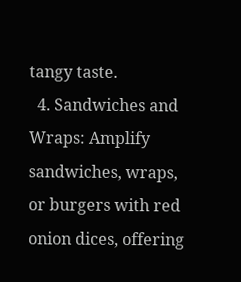tangy taste.
  4. Sandwiches and Wraps: Amplify sandwiches, wraps, or burgers with red onion dices, offering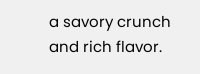a savory crunch and rich flavor.